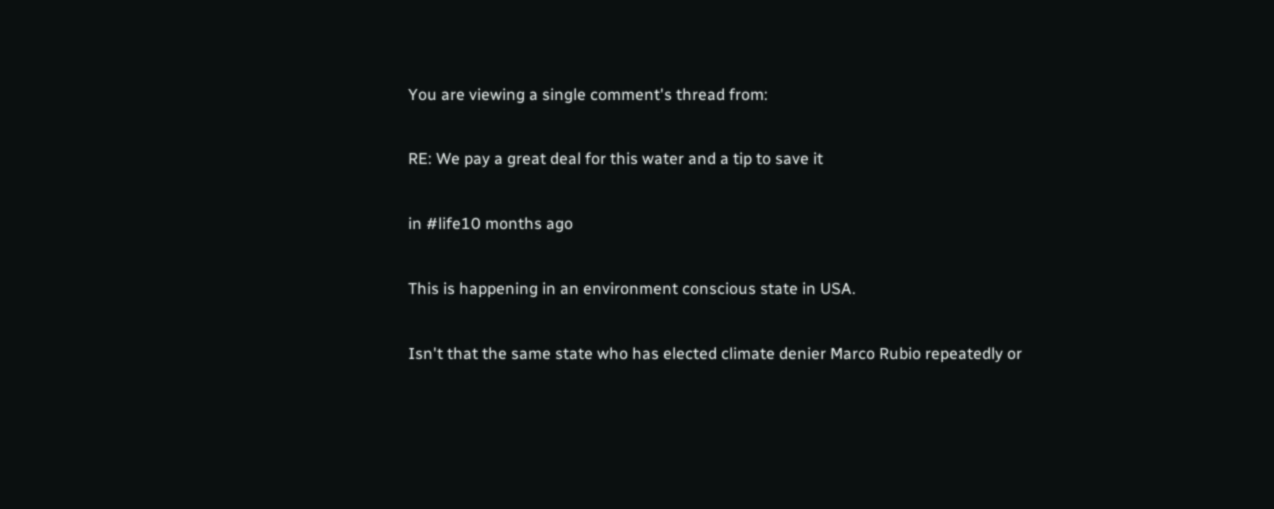You are viewing a single comment's thread from:

RE: We pay a great deal for this water and a tip to save it

in #life10 months ago

This is happening in an environment conscious state in USA.

Isn't that the same state who has elected climate denier Marco Rubio repeatedly or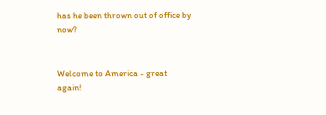has he been thrown out of office by now?


Welcome to America - great again!